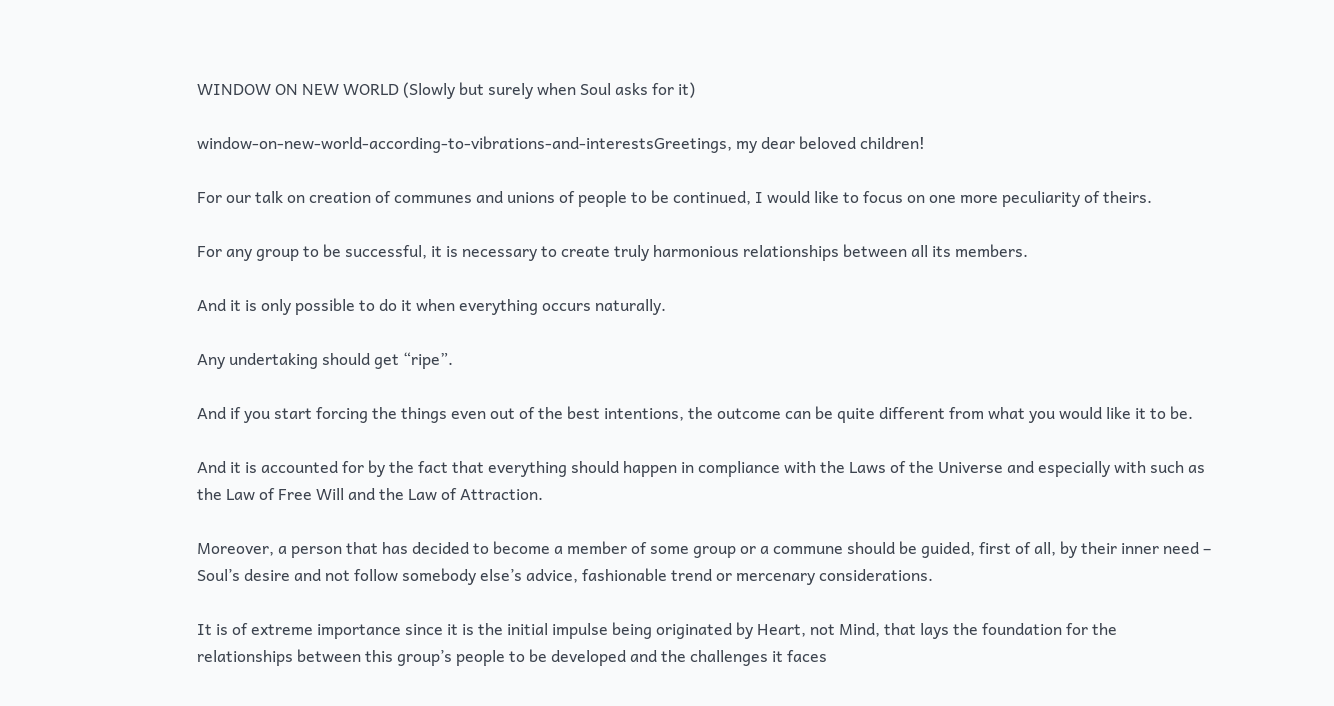WINDOW ON NEW WORLD (Slowly but surely when Soul asks for it)

window-on-new-world-according-to-vibrations-and-interestsGreetings, my dear beloved children!

For our talk on creation of communes and unions of people to be continued, I would like to focus on one more peculiarity of theirs.

For any group to be successful, it is necessary to create truly harmonious relationships between all its members.

And it is only possible to do it when everything occurs naturally.

Any undertaking should get “ripe”.

And if you start forcing the things even out of the best intentions, the outcome can be quite different from what you would like it to be.

And it is accounted for by the fact that everything should happen in compliance with the Laws of the Universe and especially with such as the Law of Free Will and the Law of Attraction.

Moreover, a person that has decided to become a member of some group or a commune should be guided, first of all, by their inner need – Soul’s desire and not follow somebody else’s advice, fashionable trend or mercenary considerations.

It is of extreme importance since it is the initial impulse being originated by Heart, not Mind, that lays the foundation for the relationships between this group’s people to be developed and the challenges it faces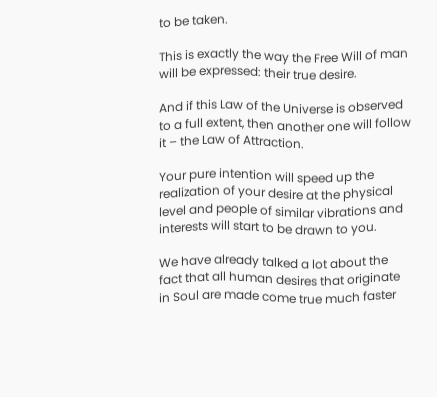to be taken.

This is exactly the way the Free Will of man will be expressed: their true desire.

And if this Law of the Universe is observed to a full extent, then another one will follow it – the Law of Attraction.

Your pure intention will speed up the realization of your desire at the physical level and people of similar vibrations and interests will start to be drawn to you.

We have already talked a lot about the fact that all human desires that originate in Soul are made come true much faster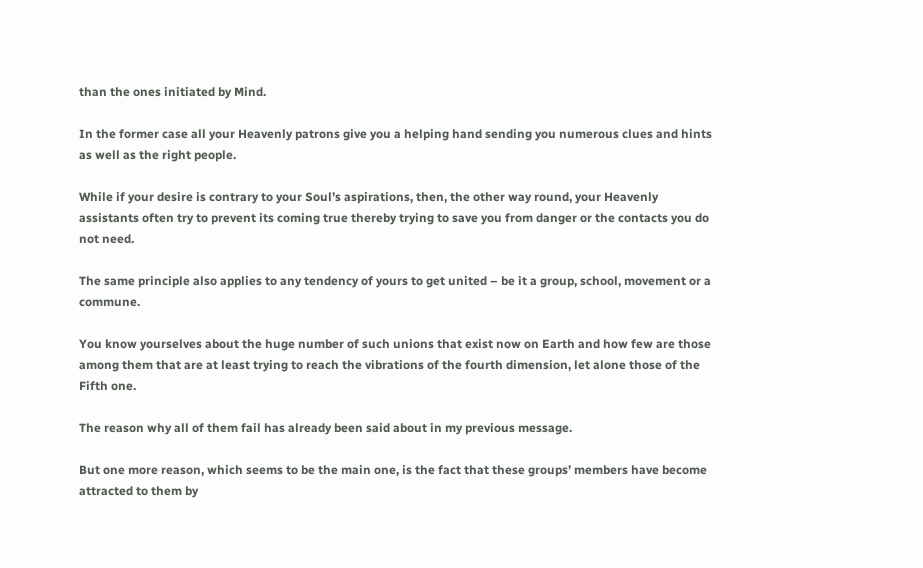than the ones initiated by Mind.

In the former case all your Heavenly patrons give you a helping hand sending you numerous clues and hints as well as the right people.

While if your desire is contrary to your Soul’s aspirations, then, the other way round, your Heavenly assistants often try to prevent its coming true thereby trying to save you from danger or the contacts you do not need.

The same principle also applies to any tendency of yours to get united – be it a group, school, movement or a commune.

You know yourselves about the huge number of such unions that exist now on Earth and how few are those among them that are at least trying to reach the vibrations of the fourth dimension, let alone those of the Fifth one.

The reason why all of them fail has already been said about in my previous message.

But one more reason, which seems to be the main one, is the fact that these groups’ members have become attracted to them by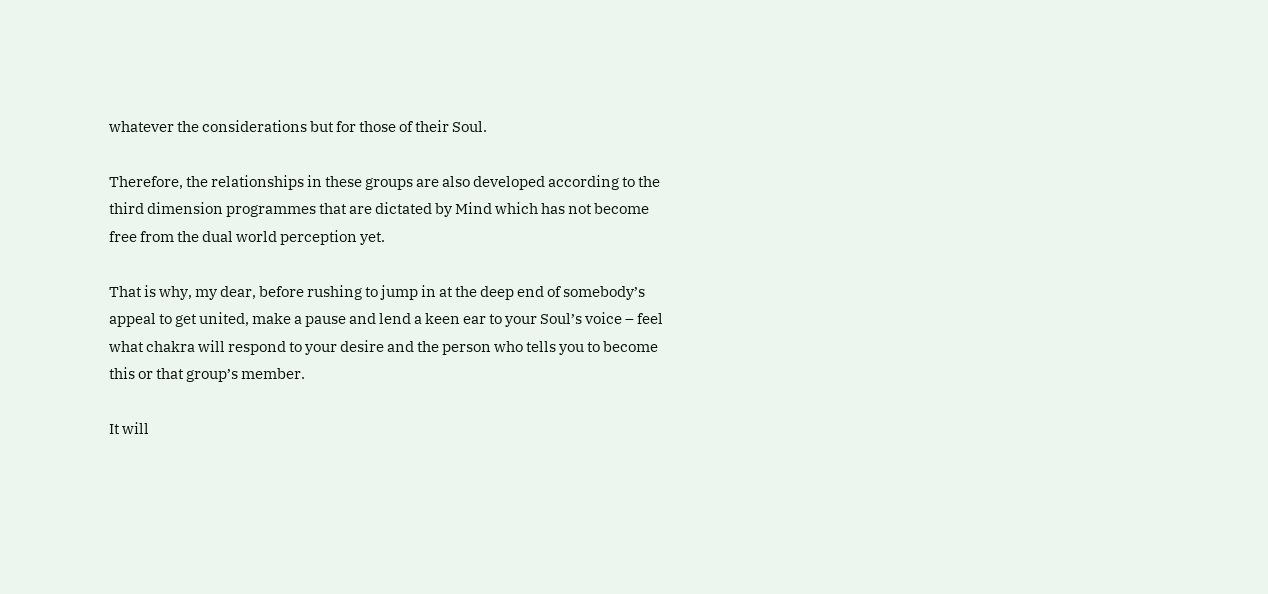whatever the considerations but for those of their Soul.

Therefore, the relationships in these groups are also developed according to the third dimension programmes that are dictated by Mind which has not become free from the dual world perception yet.

That is why, my dear, before rushing to jump in at the deep end of somebody’s appeal to get united, make a pause and lend a keen ear to your Soul’s voice – feel what chakra will respond to your desire and the person who tells you to become this or that group’s member.

It will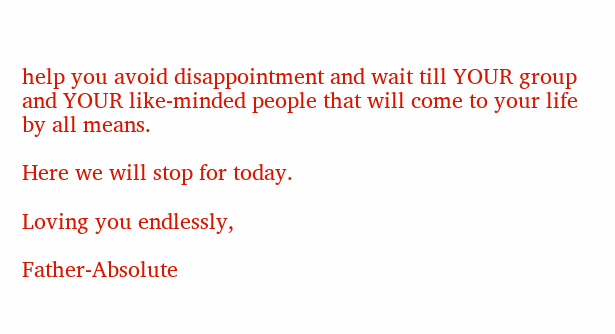help you avoid disappointment and wait till YOUR group and YOUR like-minded people that will come to your life by all means.

Here we will stop for today.

Loving you endlessly,

Father-Absolute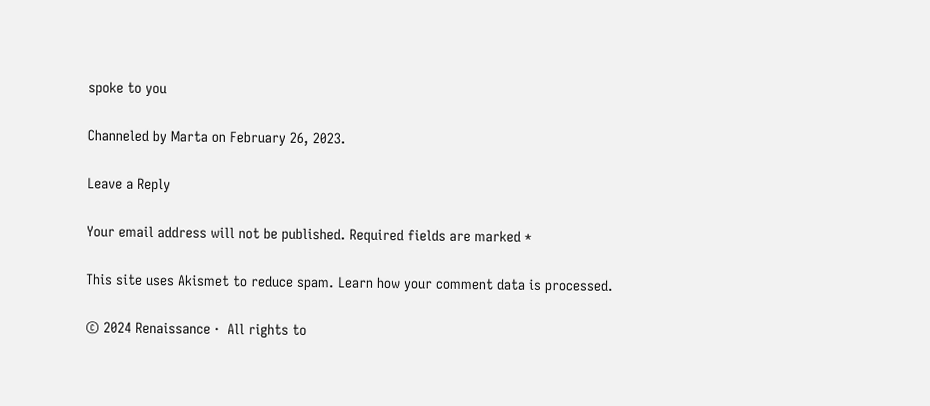spoke to you

Channeled by Marta on February 26, 2023.

Leave a Reply

Your email address will not be published. Required fields are marked *

This site uses Akismet to reduce spam. Learn how your comment data is processed.

© 2024 Renaissance ·  All rights to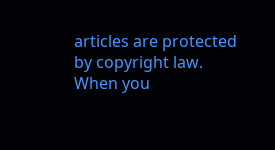articles are protected by copyright law.
When you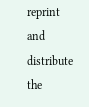reprint and distribute the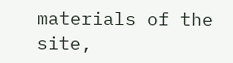materials of the site,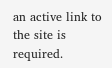an active link to the site is required.